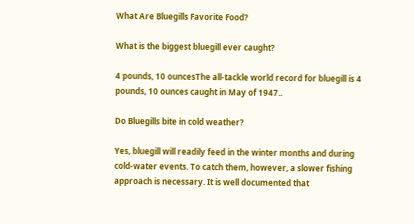What Are Bluegills Favorite Food?

What is the biggest bluegill ever caught?

4 pounds, 10 ouncesThe all-tackle world record for bluegill is 4 pounds, 10 ounces caught in May of 1947..

Do Bluegills bite in cold weather?

Yes, bluegill will readily feed in the winter months and during cold-water events. To catch them, however, a slower fishing approach is necessary. It is well documented that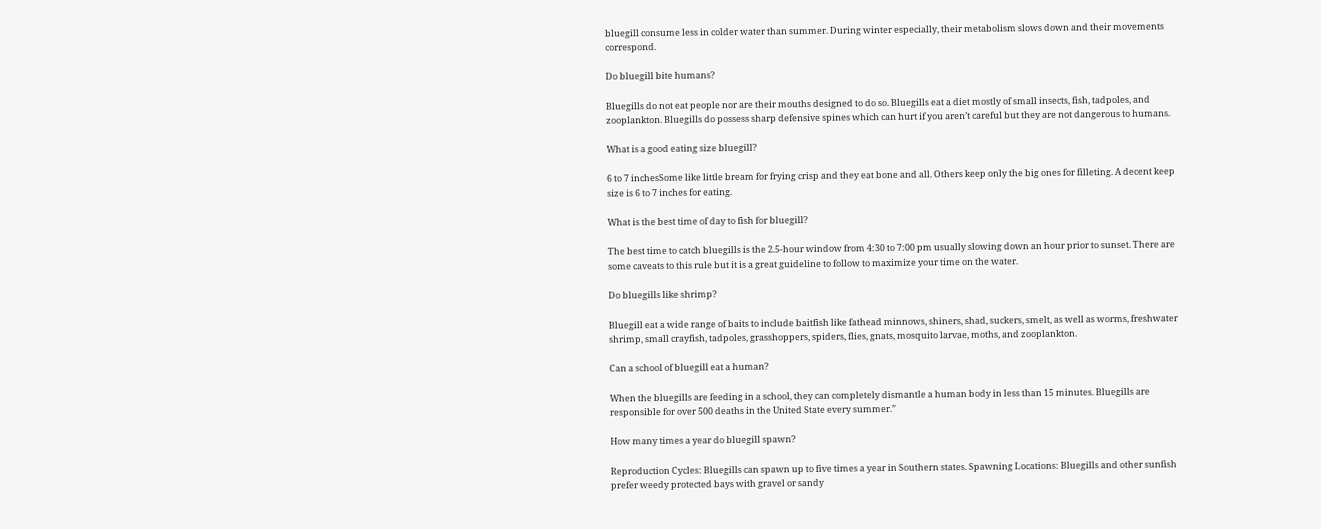bluegill consume less in colder water than summer. During winter especially, their metabolism slows down and their movements correspond.

Do bluegill bite humans?

Bluegills do not eat people nor are their mouths designed to do so. Bluegills eat a diet mostly of small insects, fish, tadpoles, and zooplankton. Bluegills do possess sharp defensive spines which can hurt if you aren’t careful but they are not dangerous to humans.

What is a good eating size bluegill?

6 to 7 inchesSome like little bream for frying crisp and they eat bone and all. Others keep only the big ones for filleting. A decent keep size is 6 to 7 inches for eating.

What is the best time of day to fish for bluegill?

The best time to catch bluegills is the 2.5-hour window from 4:30 to 7:00 pm usually slowing down an hour prior to sunset. There are some caveats to this rule but it is a great guideline to follow to maximize your time on the water.

Do bluegills like shrimp?

Bluegill eat a wide range of baits to include baitfish like fathead minnows, shiners, shad, suckers, smelt, as well as worms, freshwater shrimp, small crayfish, tadpoles, grasshoppers, spiders, flies, gnats, mosquito larvae, moths, and zooplankton.

Can a school of bluegill eat a human?

When the bluegills are feeding in a school, they can completely dismantle a human body in less than 15 minutes. Bluegills are responsible for over 500 deaths in the United State every summer.”

How many times a year do bluegill spawn?

Reproduction Cycles: Bluegills can spawn up to five times a year in Southern states. Spawning Locations: Bluegills and other sunfish prefer weedy protected bays with gravel or sandy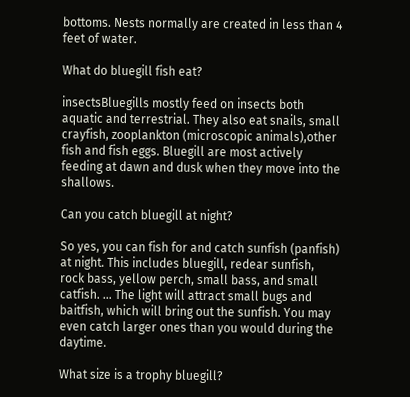bottoms. Nests normally are created in less than 4 feet of water.

What do bluegill fish eat?

insectsBluegills mostly feed on insects both aquatic and terrestrial. They also eat snails, small crayfish, zooplankton (microscopic animals),other fish and fish eggs. Bluegill are most actively feeding at dawn and dusk when they move into the shallows.

Can you catch bluegill at night?

So yes, you can fish for and catch sunfish (panfish) at night. This includes bluegill, redear sunfish, rock bass, yellow perch, small bass, and small catfish. … The light will attract small bugs and baitfish, which will bring out the sunfish. You may even catch larger ones than you would during the daytime.

What size is a trophy bluegill?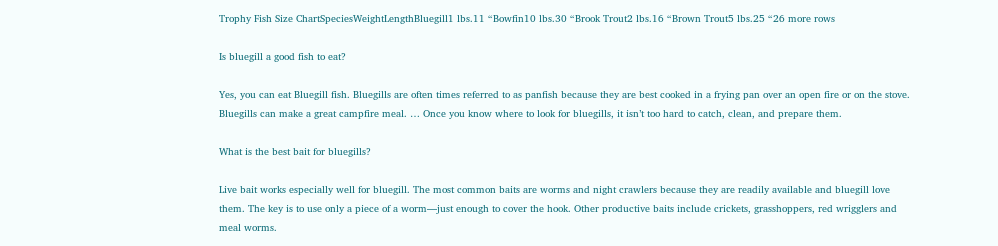Trophy Fish Size ChartSpeciesWeightLengthBluegill1 lbs.11 “Bowfin10 lbs.30 “Brook Trout2 lbs.16 “Brown Trout5 lbs.25 “26 more rows

Is bluegill a good fish to eat?

Yes, you can eat Bluegill fish. Bluegills are often times referred to as panfish because they are best cooked in a frying pan over an open fire or on the stove. Bluegills can make a great campfire meal. … Once you know where to look for bluegills, it isn’t too hard to catch, clean, and prepare them.

What is the best bait for bluegills?

Live bait works especially well for bluegill. The most common baits are worms and night crawlers because they are readily available and bluegill love them. The key is to use only a piece of a worm—just enough to cover the hook. Other productive baits include crickets, grasshoppers, red wrigglers and meal worms.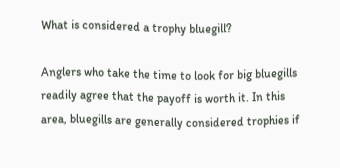What is considered a trophy bluegill?

Anglers who take the time to look for big bluegills readily agree that the payoff is worth it. In this area, bluegills are generally considered trophies if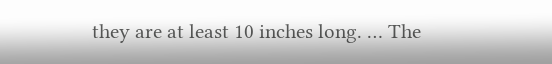they are at least 10 inches long. … The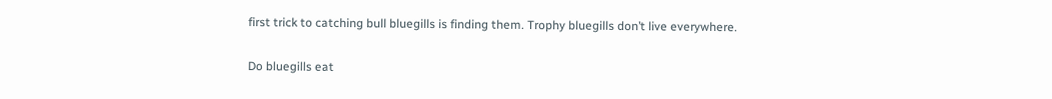first trick to catching bull bluegills is finding them. Trophy bluegills don’t live everywhere.

Do bluegills eat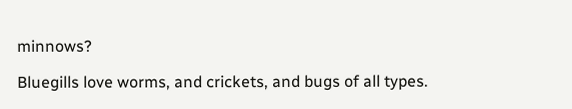minnows?

Bluegills love worms, and crickets, and bugs of all types.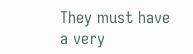They must have a very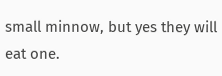small minnow, but yes they will eat one.